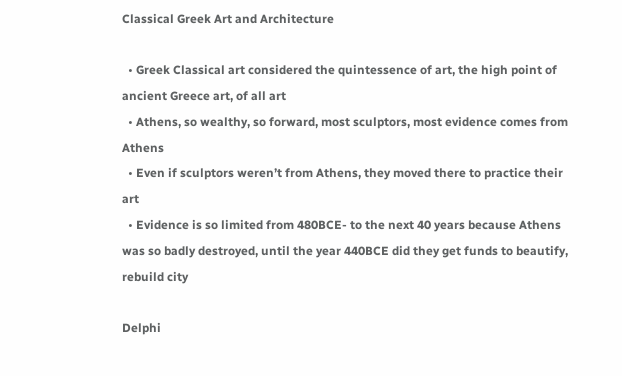Classical Greek Art and Architecture

  • Greek Classical art considered the quintessence of art, the high point of ancient Greece art, of all art
  • Athens, so wealthy, so forward, most sculptors, most evidence comes from Athens
  • Even if sculptors weren’t from Athens, they moved there to practice their art
  • Evidence is so limited from 480BCE- to the next 40 years because Athens was so badly destroyed, until the year 440BCE did they get funds to beautify, rebuild city

Delphi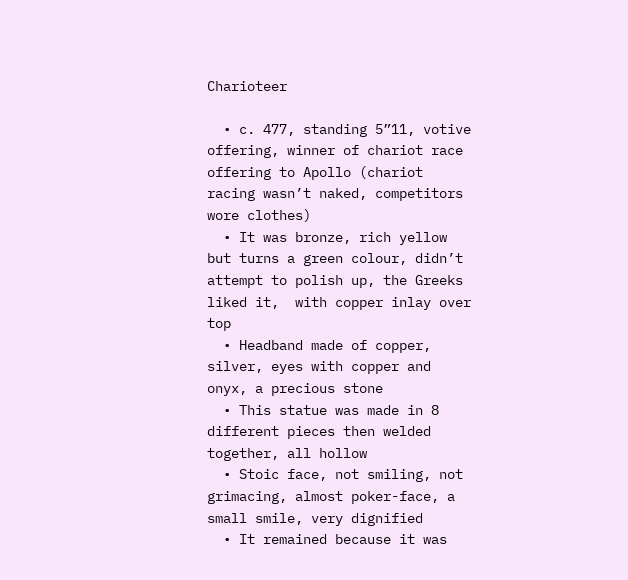Charioteer

  • c. 477, standing 5”11, votive offering, winner of chariot race offering to Apollo (chariot racing wasn’t naked, competitors wore clothes)
  • It was bronze, rich yellow but turns a green colour, didn’t attempt to polish up, the Greeks liked it,  with copper inlay over top
  • Headband made of copper, silver, eyes with copper and onyx, a precious stone
  • This statue was made in 8 different pieces then welded together, all hollow
  • Stoic face, not smiling, not grimacing, almost poker-face, a small smile, very dignified
  • It remained because it was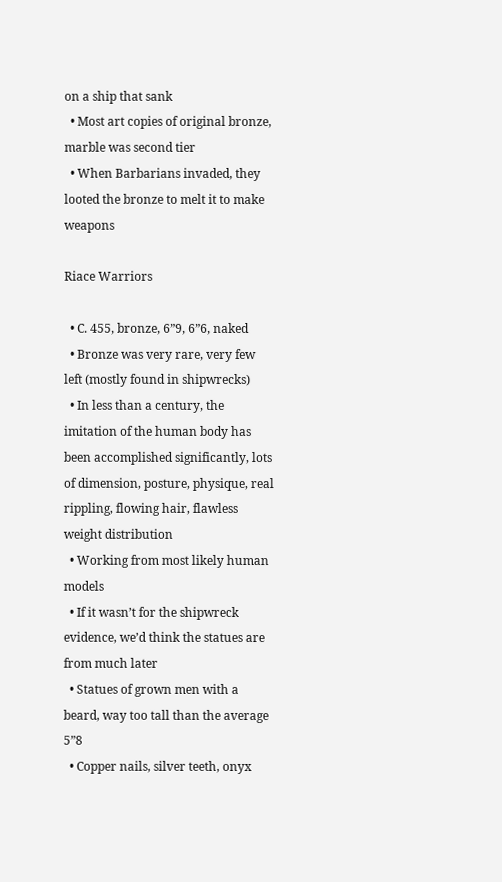on a ship that sank
  • Most art copies of original bronze, marble was second tier
  • When Barbarians invaded, they looted the bronze to melt it to make weapons

Riace Warriors

  • C. 455, bronze, 6”9, 6”6, naked
  • Bronze was very rare, very few left (mostly found in shipwrecks)
  • In less than a century, the imitation of the human body has been accomplished significantly, lots of dimension, posture, physique, real rippling, flowing hair, flawless weight distribution
  • Working from most likely human models
  • If it wasn’t for the shipwreck evidence, we’d think the statues are from much later
  • Statues of grown men with a beard, way too tall than the average 5”8
  • Copper nails, silver teeth, onyx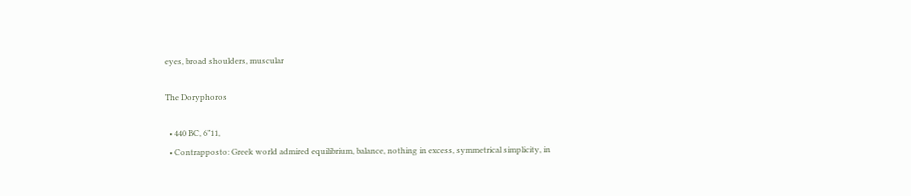eyes, broad shoulders, muscular

The Doryphoros

  • 440 BC, 6”11,
  • Contrapposto: Greek world admired equilibrium, balance, nothing in excess, symmetrical simplicity, in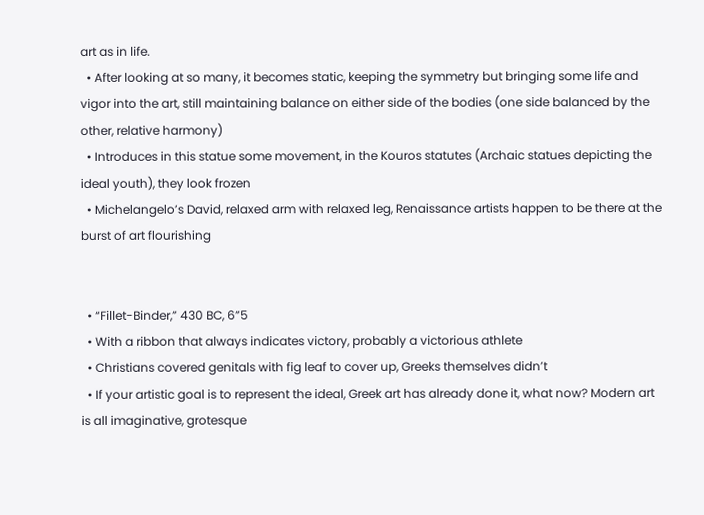art as in life.
  • After looking at so many, it becomes static, keeping the symmetry but bringing some life and vigor into the art, still maintaining balance on either side of the bodies (one side balanced by the other, relative harmony)
  • Introduces in this statue some movement, in the Kouros statutes (Archaic statues depicting the ideal youth), they look frozen
  • Michelangelo’s David, relaxed arm with relaxed leg, Renaissance artists happen to be there at the burst of art flourishing


  • “Fillet-Binder,” 430 BC, 6”5
  • With a ribbon that always indicates victory, probably a victorious athlete
  • Christians covered genitals with fig leaf to cover up, Greeks themselves didn’t
  • If your artistic goal is to represent the ideal, Greek art has already done it, what now? Modern art is all imaginative, grotesque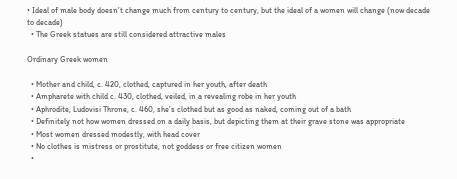• Ideal of male body doesn’t change much from century to century, but the ideal of a women will change (now decade to decade)
  • The Greek statues are still considered attractive males

Ordinary Greek women

  • Mother and child, c. 420, clothed, captured in her youth, after death
  • Ampharete with child c. 430, clothed, veiled, in a revealing robe in her youth
  • Aphrodite, Ludovisi Throne, c. 460, she’s clothed but as good as naked, coming out of a bath
  • Definitely not how women dressed on a daily basis, but depicting them at their grave stone was appropriate
  • Most women dressed modestly, with head cover
  • No clothes is mistress or prostitute, not goddess or free citizen women
  •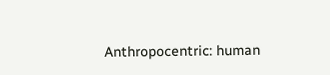Anthropocentric: human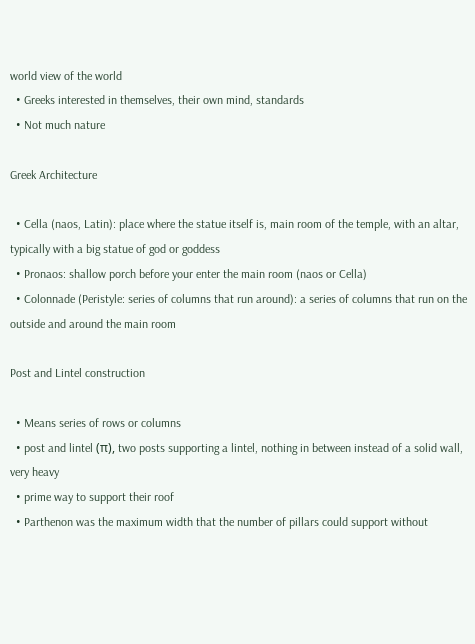world view of the world
  • Greeks interested in themselves, their own mind, standards
  • Not much nature

Greek Architecture

  • Cella (naos, Latin): place where the statue itself is, main room of the temple, with an altar, typically with a big statue of god or goddess
  • Pronaos: shallow porch before your enter the main room (naos or Cella)
  • Colonnade (Peristyle: series of columns that run around): a series of columns that run on the outside and around the main room

Post and Lintel construction

  • Means series of rows or columns
  • post and lintel (π), two posts supporting a lintel, nothing in between instead of a solid wall, very heavy
  • prime way to support their roof
  • Parthenon was the maximum width that the number of pillars could support without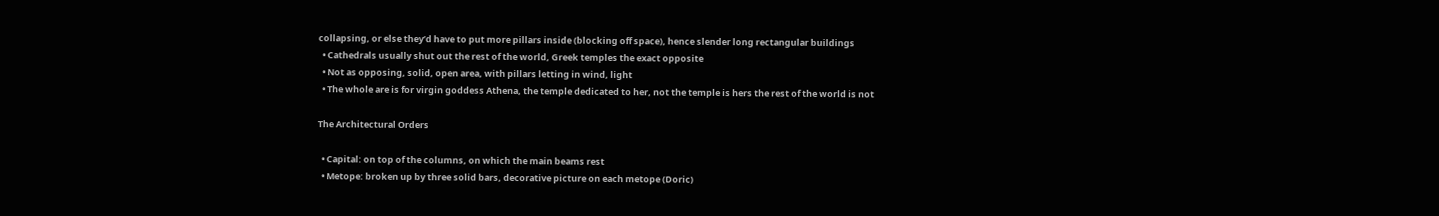collapsing, or else they’d have to put more pillars inside (blocking off space), hence slender long rectangular buildings
  • Cathedrals usually shut out the rest of the world, Greek temples the exact opposite
  • Not as opposing, solid, open area, with pillars letting in wind, light
  • The whole are is for virgin goddess Athena, the temple dedicated to her, not the temple is hers the rest of the world is not

The Architectural Orders

  • Capital: on top of the columns, on which the main beams rest
  • Metope: broken up by three solid bars, decorative picture on each metope (Doric)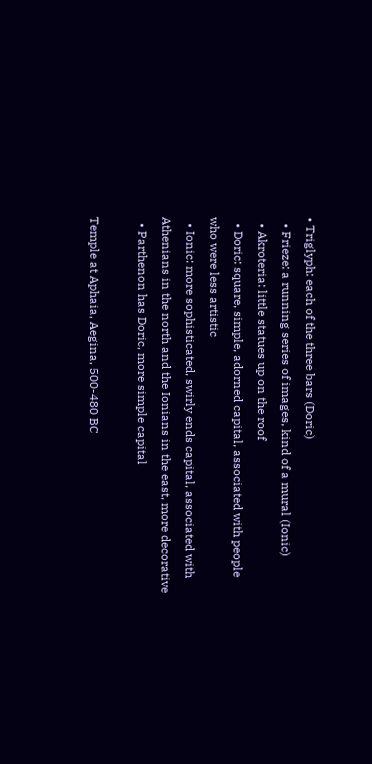• Triglyph: each of the three bars (Doric)
  • Frieze: a running series of images, kind of a mural (Ionic)
  • Akroteria: little statues up on the roof
  • Doric: square, simple, adorned capital, associated with people who were less artistic
  • Ionic: more sophisticated, swirly ends capital, associated with Athenians in the north and the Ionians in the east, more decorative
  • Parthenon has Doric, more simple capital

Temple at Aphaia, Aegina, 500-480 BC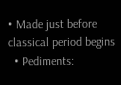• Made just before classical period begins
  • Pediments: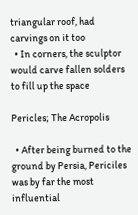triangular roof, had carvings on it too
  • In corners, the sculptor would carve fallen solders to fill up the space

Pericles; The Acropolis

  • After being burned to the ground by Persia, Periciles was by far the most influential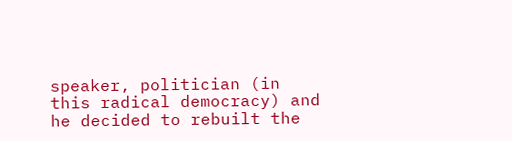speaker, politician (in this radical democracy) and he decided to rebuilt the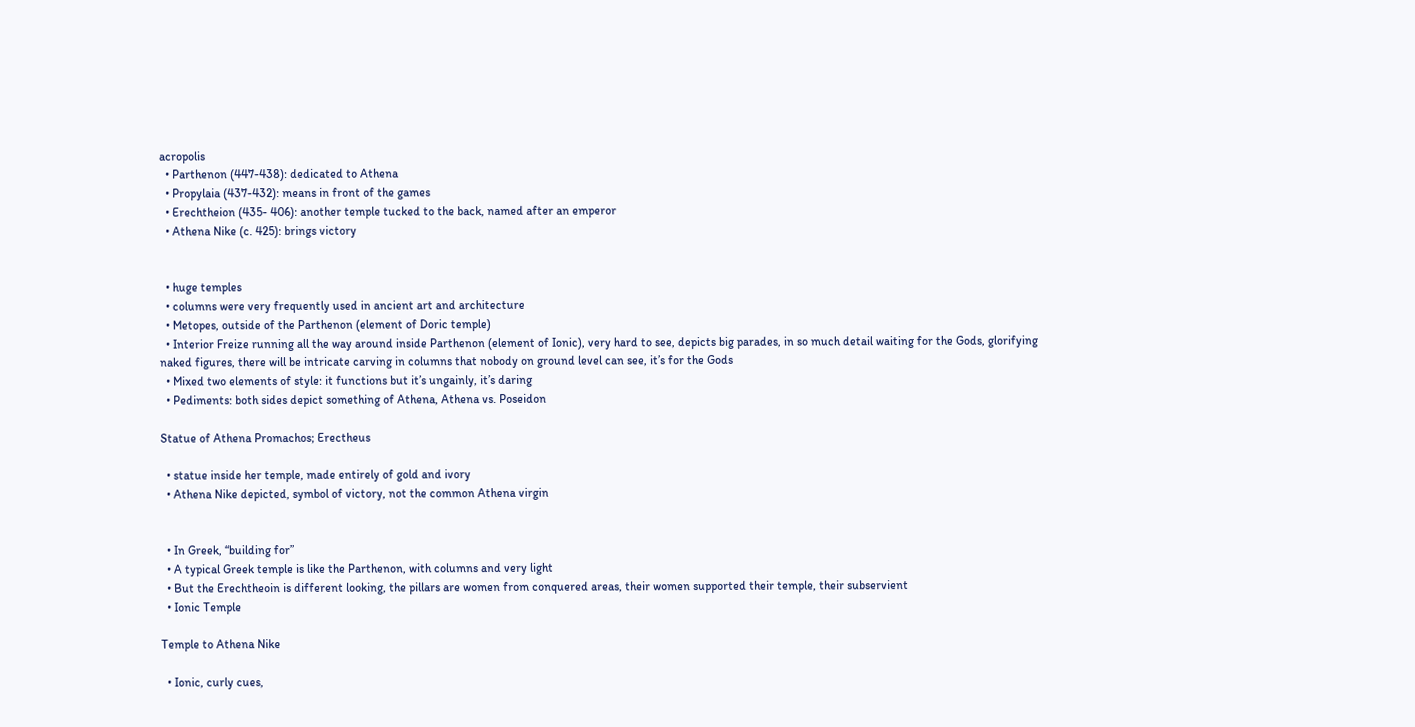acropolis
  • Parthenon (447-438): dedicated to Athena
  • Propylaia (437-432): means in front of the games
  • Erechtheion (435- 406): another temple tucked to the back, named after an emperor
  • Athena Nike (c. 425): brings victory


  • huge temples
  • columns were very frequently used in ancient art and architecture
  • Metopes, outside of the Parthenon (element of Doric temple)
  • Interior Freize running all the way around inside Parthenon (element of Ionic), very hard to see, depicts big parades, in so much detail waiting for the Gods, glorifying naked figures, there will be intricate carving in columns that nobody on ground level can see, it’s for the Gods
  • Mixed two elements of style: it functions but it’s ungainly, it’s daring
  • Pediments: both sides depict something of Athena, Athena vs. Poseidon

Statue of Athena Promachos; Erectheus

  • statue inside her temple, made entirely of gold and ivory
  • Athena Nike depicted, symbol of victory, not the common Athena virgin


  • In Greek, “building for”
  • A typical Greek temple is like the Parthenon, with columns and very light
  • But the Erechtheoin is different looking, the pillars are women from conquered areas, their women supported their temple, their subservient
  • Ionic Temple

Temple to Athena Nike

  • Ionic, curly cues,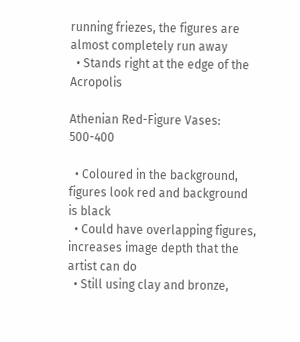running friezes, the figures are almost completely run away
  • Stands right at the edge of the Acropolis

Athenian Red-Figure Vases: 500-400

  • Coloured in the background, figures look red and background is black
  • Could have overlapping figures, increases image depth that the artist can do
  • Still using clay and bronze,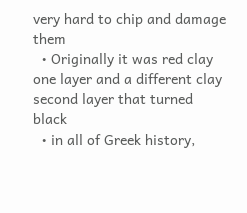very hard to chip and damage them
  • Originally it was red clay one layer and a different clay second layer that turned black
  • in all of Greek history,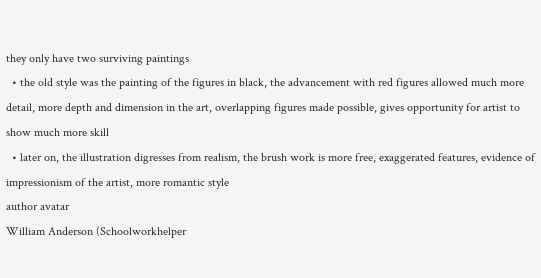they only have two surviving paintings
  • the old style was the painting of the figures in black, the advancement with red figures allowed much more detail, more depth and dimension in the art, overlapping figures made possible, gives opportunity for artist to show much more skill
  • later on, the illustration digresses from realism, the brush work is more free, exaggerated features, evidence of impressionism of the artist, more romantic style
author avatar
William Anderson (Schoolworkhelper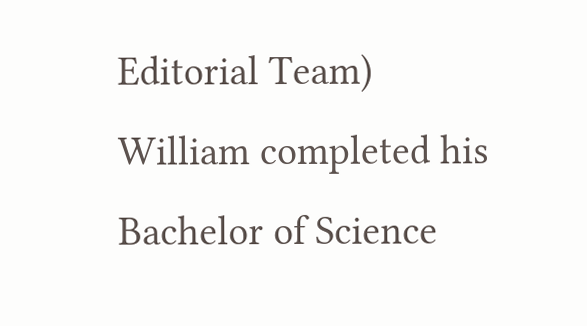Editorial Team)
William completed his Bachelor of Science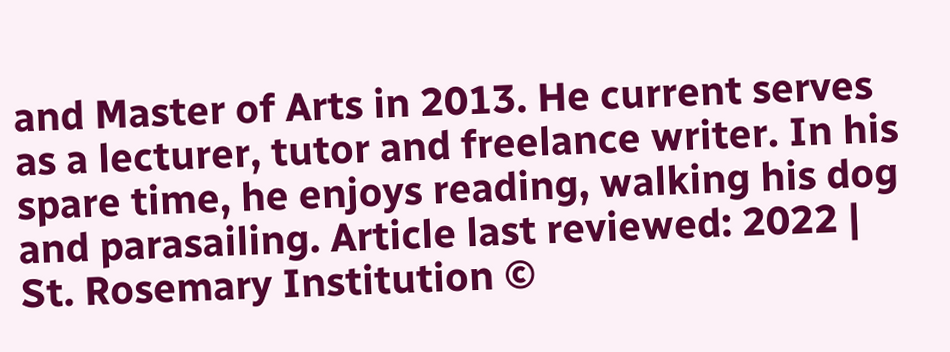and Master of Arts in 2013. He current serves as a lecturer, tutor and freelance writer. In his spare time, he enjoys reading, walking his dog and parasailing. Article last reviewed: 2022 | St. Rosemary Institution ©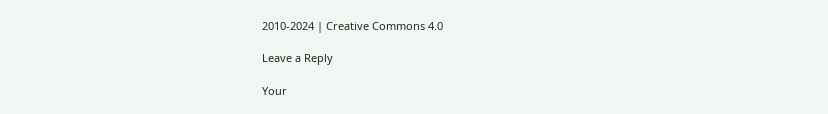2010-2024 | Creative Commons 4.0

Leave a Reply

Your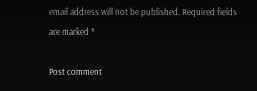email address will not be published. Required fields are marked *

Post comment